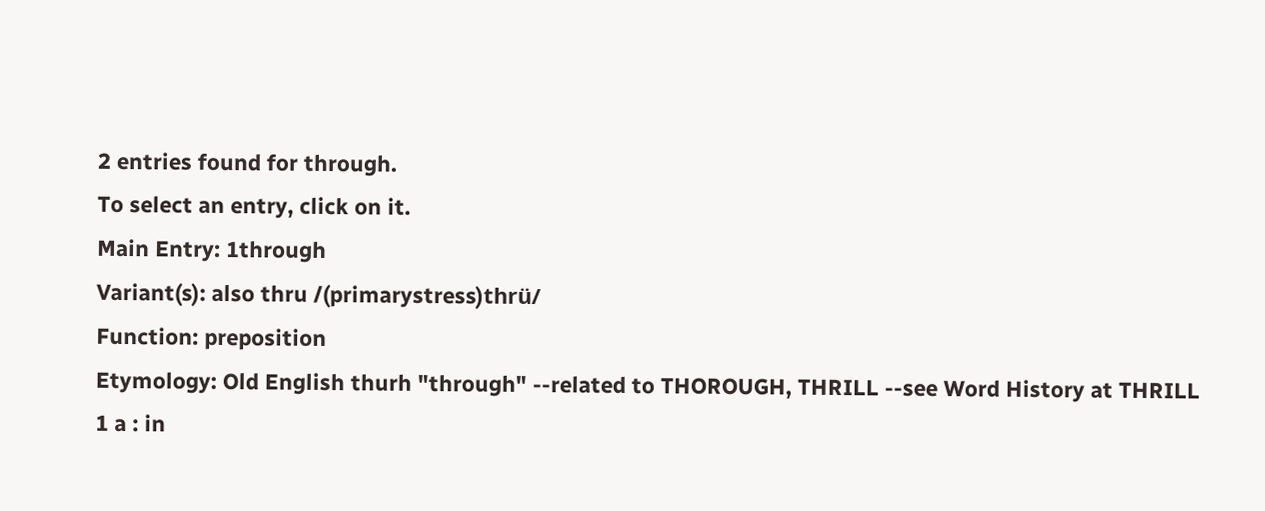2 entries found for through.
To select an entry, click on it.
Main Entry: 1through
Variant(s): also thru /(primarystress)thrü/
Function: preposition
Etymology: Old English thurh "through" --related to THOROUGH, THRILL --see Word History at THRILL
1 a : in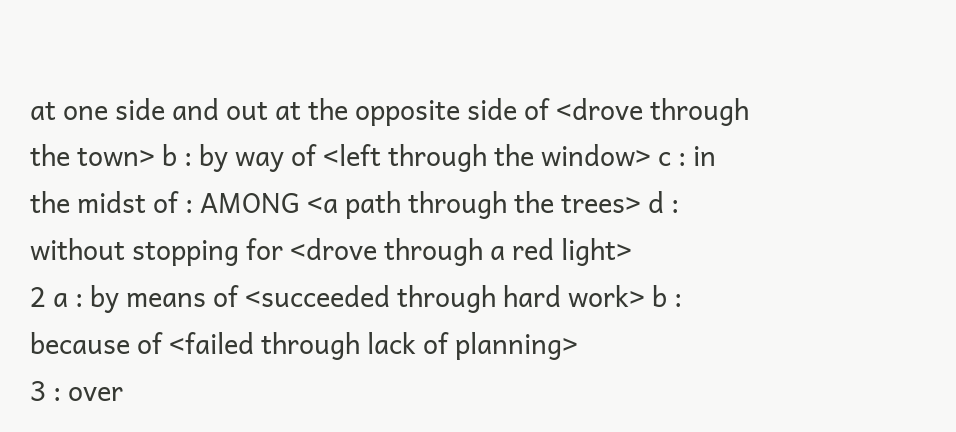at one side and out at the opposite side of <drove through the town> b : by way of <left through the window> c : in the midst of : AMONG <a path through the trees> d : without stopping for <drove through a red light>
2 a : by means of <succeeded through hard work> b : because of <failed through lack of planning>
3 : over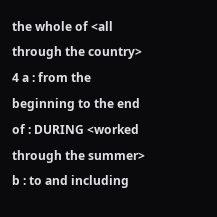the whole of <all through the country>
4 a : from the beginning to the end of : DURING <worked through the summer> b : to and including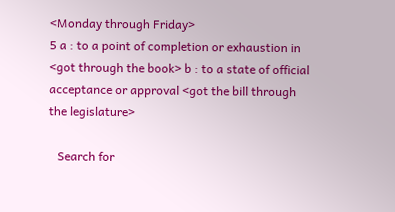<Monday through Friday>
5 a : to a point of completion or exhaustion in <got through the book> b : to a state of official acceptance or approval <got the bill through the legislature>

   Search for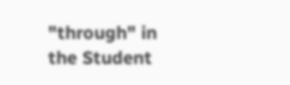"through" in the Student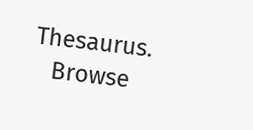Thesaurus.
   Browse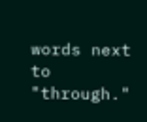words next to "through."